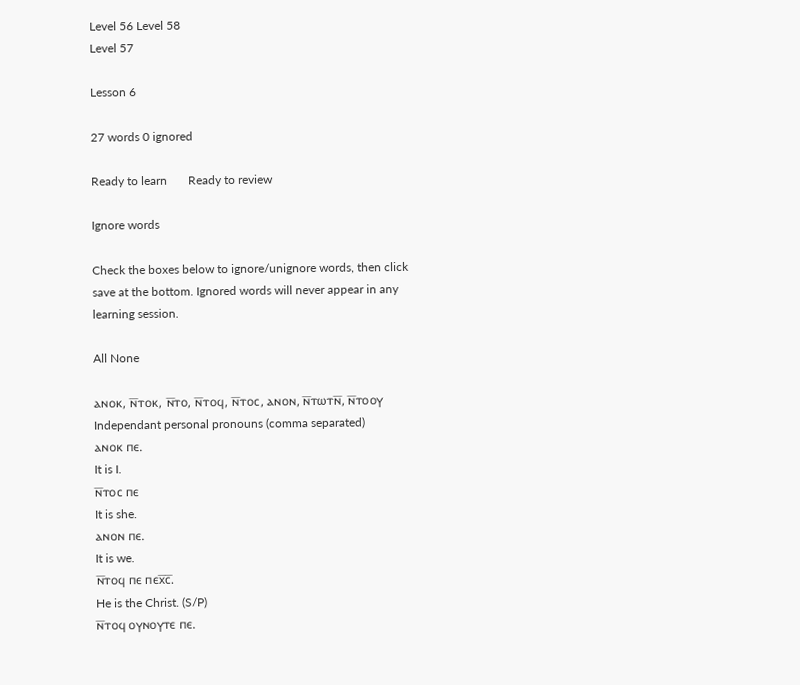Level 56 Level 58
Level 57

Lesson 6

27 words 0 ignored

Ready to learn       Ready to review

Ignore words

Check the boxes below to ignore/unignore words, then click save at the bottom. Ignored words will never appear in any learning session.

All None

ⲁⲛⲟⲕ, ⲛ̅ⲧⲟⲕ, ⲛ̅ⲧⲟ, ⲛ̅ⲧⲟϥ, ⲛ̅ⲧⲟⲥ, ⲁⲛⲟⲛ, ⲛ̅ⲧⲱⲧⲛ̅, ⲛ̅ⲧⲟⲟⲩ
Independant personal pronouns (comma separated)
ⲁⲛⲟⲕ ⲡⲉ.
It is I.
ⲛ̅ⲧⲟⲥ ⲡⲉ
It is she.
ⲁⲛⲟⲛ ⲡⲉ.
It is we.
ⲛ̅ⲧⲟϥ ⲡⲉ ⲡⲉⲭ̅ⲥ̅.
He is the Christ. (S/P)
ⲛ̅ⲧⲟϥ ⲟⲩⲛⲟⲩⲧⲉ ⲡⲉ.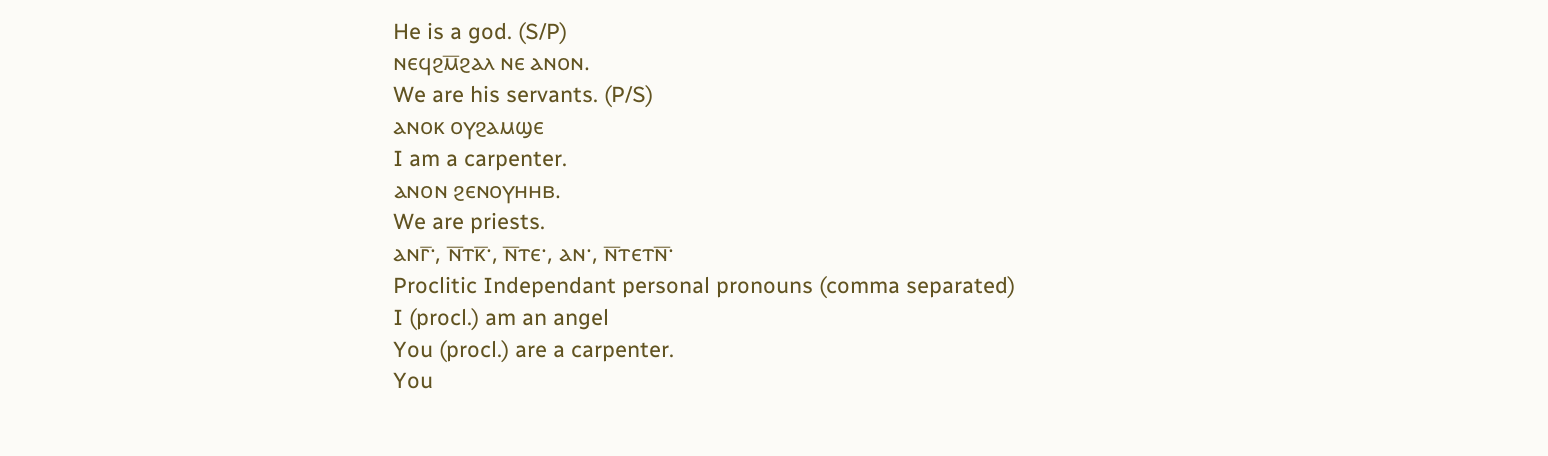He is a god. (S/P)
ⲛⲉϥϩⲙ̅ϩⲁⲗ ⲛⲉ ⲁⲛⲟⲛ.
We are his servants. (P/S)
ⲁⲛⲟⲕ ⲟⲩϩⲁⲙϣⲉ
I am a carpenter.
ⲁⲛⲟⲛ ϩⲉⲛⲟⲩⲏⲏⲃ.
We are priests.
ⲁⲛⲅ̅·, ⲛ̅ⲧⲕ̅·, ⲛ̅ⲧⲉ·, ⲁⲛ·, ⲛ̅ⲧⲉⲧⲛ̅·
Proclitic Independant personal pronouns (comma separated)
I (procl.) am an angel
You (procl.) are a carpenter.
You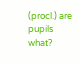(procl.) are pupils
what?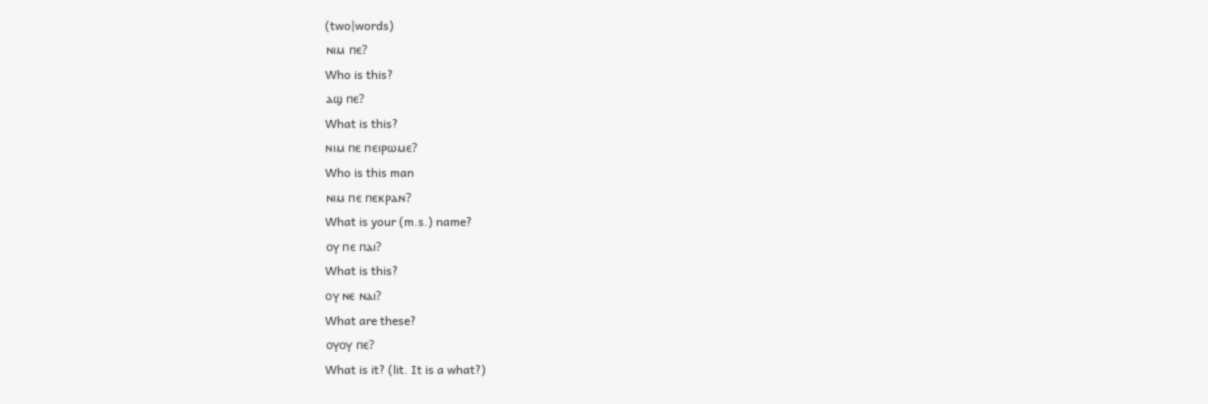(two|words)
ⲛⲓⲙ ⲡⲉ?
Who is this?
ⲁϣ ⲡⲉ?
What is this?
ⲛⲓⲙ ⲡⲉ ⲡⲉⲓⲣⲱⲙⲉ?
Who is this man
ⲛⲓⲙ ⲡⲉ ⲡⲉⲕⲣⲁⲛ?
What is your (m.s.) name?
ⲟⲩ ⲡⲉ ⲡⲁⲓ?
What is this?
ⲟⲩ ⲛⲉ ⲛⲁⲓ?
What are these?
ⲟⲩⲟⲩ ⲡⲉ?
What is it? (lit. It is a what?)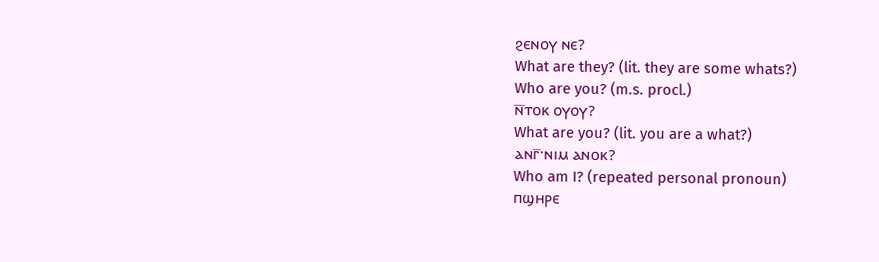ϩⲉⲛⲟⲩ ⲛⲉ?
What are they? (lit. they are some whats?)
Who are you? (m.s. procl.)
ⲛ̅ⲧⲟⲕ ⲟⲩⲟⲩ?
What are you? (lit. you are a what?)
ⲁⲛⲅ̅·ⲛⲓⲙ ⲁⲛⲟⲕ?
Who am I? (repeated personal pronoun)
ⲡϣⲏⲣⲉ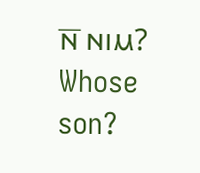ⲛ̅ ⲛⲓⲙ?
Whose son?